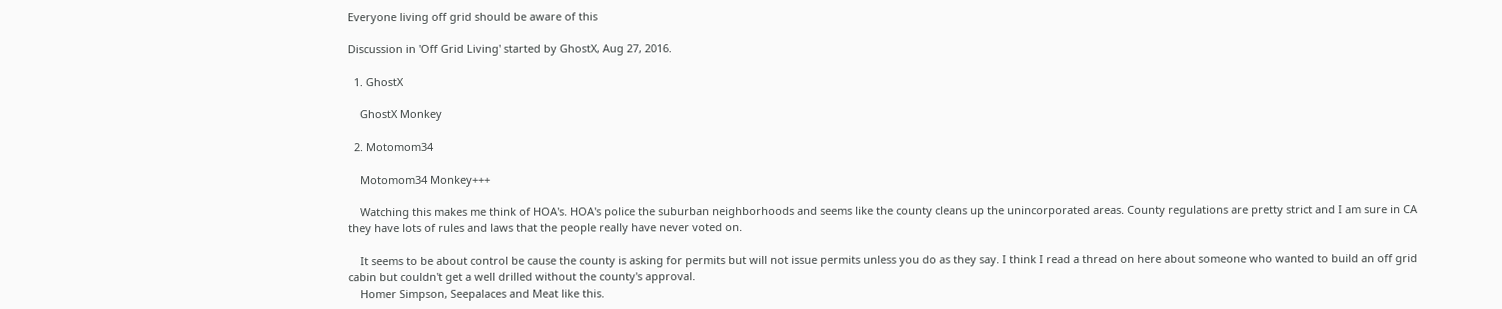Everyone living off grid should be aware of this

Discussion in 'Off Grid Living' started by GhostX, Aug 27, 2016.

  1. GhostX

    GhostX Monkey

  2. Motomom34

    Motomom34 Monkey+++

    Watching this makes me think of HOA's. HOA's police the suburban neighborhoods and seems like the county cleans up the unincorporated areas. County regulations are pretty strict and I am sure in CA they have lots of rules and laws that the people really have never voted on.

    It seems to be about control be cause the county is asking for permits but will not issue permits unless you do as they say. I think I read a thread on here about someone who wanted to build an off grid cabin but couldn't get a well drilled without the county's approval.
    Homer Simpson, Seepalaces and Meat like this.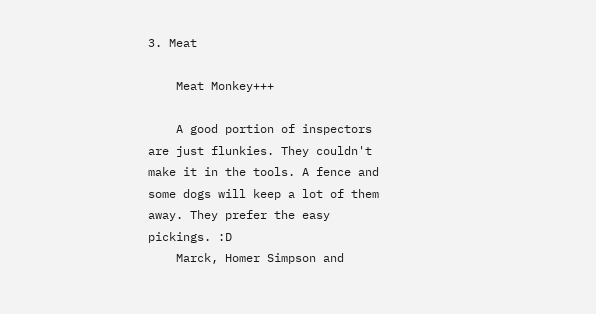3. Meat

    Meat Monkey+++

    A good portion of inspectors are just flunkies. They couldn't make it in the tools. A fence and some dogs will keep a lot of them away. They prefer the easy pickings. :D
    Marck, Homer Simpson and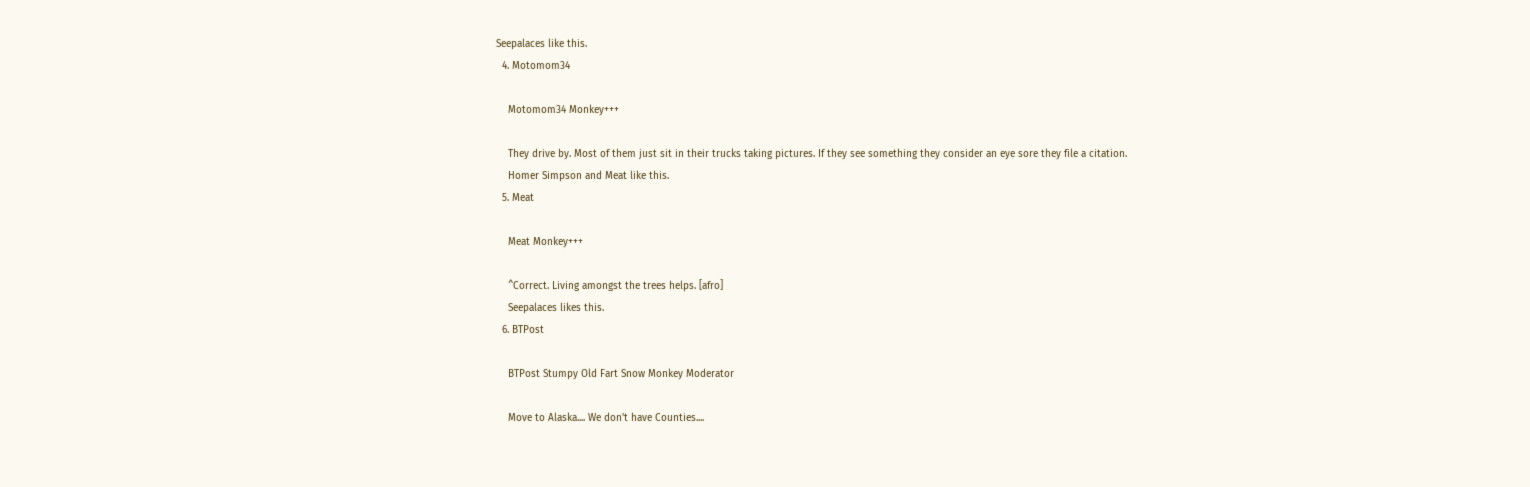Seepalaces like this.
  4. Motomom34

    Motomom34 Monkey+++

    They drive by. Most of them just sit in their trucks taking pictures. If they see something they consider an eye sore they file a citation.
    Homer Simpson and Meat like this.
  5. Meat

    Meat Monkey+++

    ^Correct. Living amongst the trees helps. [afro]
    Seepalaces likes this.
  6. BTPost

    BTPost Stumpy Old Fart Snow Monkey Moderator

    Move to Alaska.... We don't have Counties....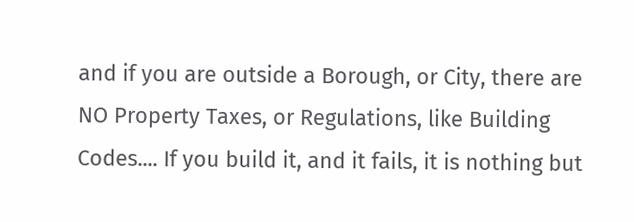and if you are outside a Borough, or City, there are NO Property Taxes, or Regulations, like Building Codes.... If you build it, and it fails, it is nothing but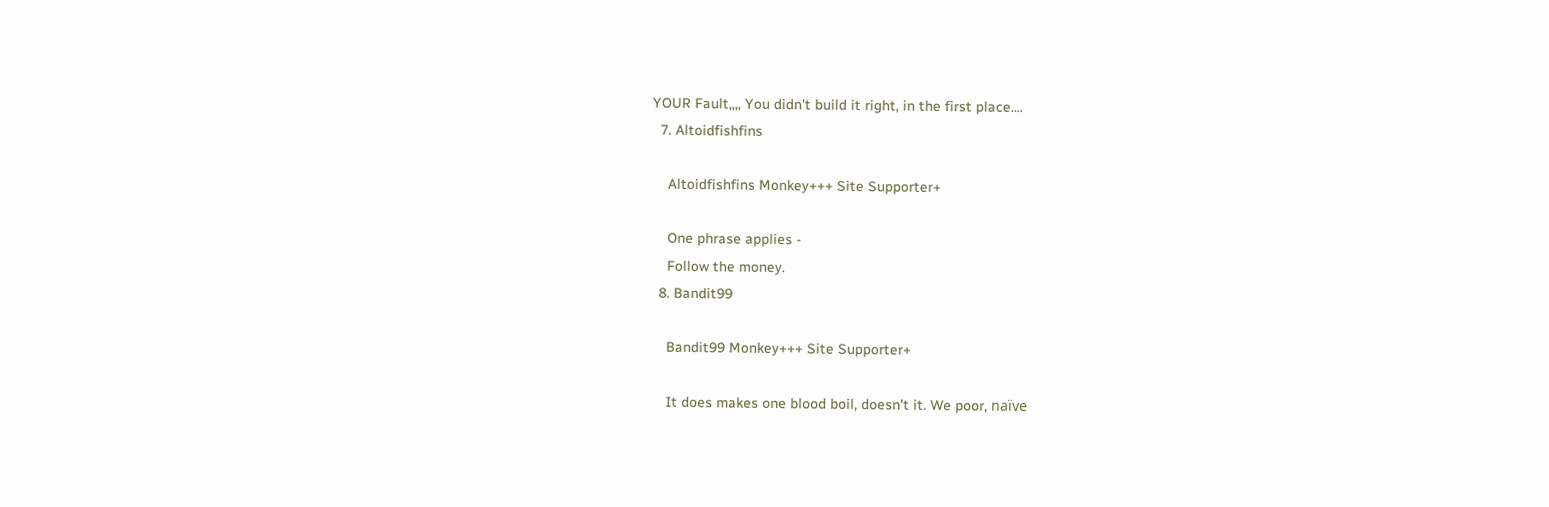YOUR Fault,,,, You didn't build it right, in the first place....
  7. Altoidfishfins

    Altoidfishfins Monkey+++ Site Supporter+

    One phrase applies -
    Follow the money.
  8. Bandit99

    Bandit99 Monkey+++ Site Supporter+

    It does makes one blood boil, doesn't it. We poor, naïve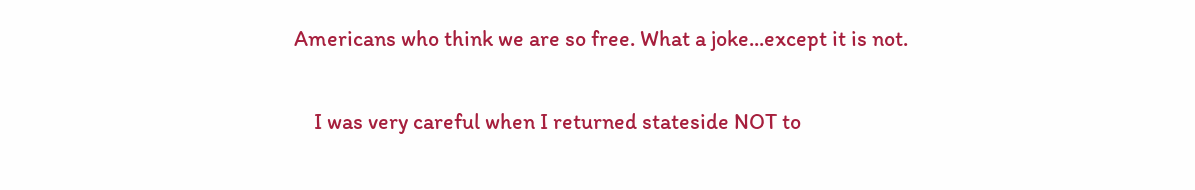Americans who think we are so free. What a joke...except it is not.

    I was very careful when I returned stateside NOT to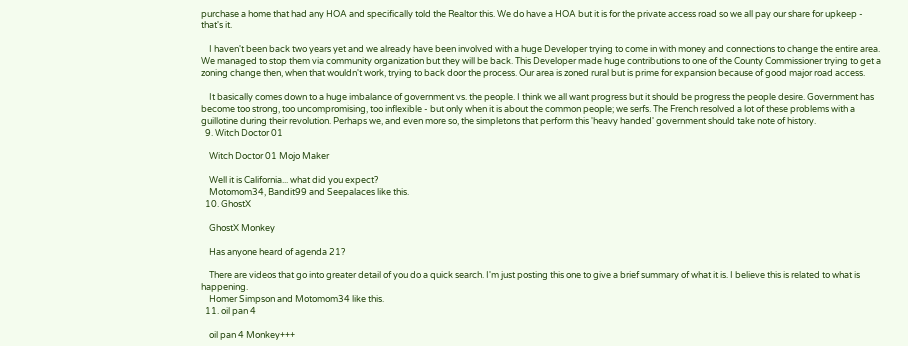purchase a home that had any HOA and specifically told the Realtor this. We do have a HOA but it is for the private access road so we all pay our share for upkeep - that's it.

    I haven't been back two years yet and we already have been involved with a huge Developer trying to come in with money and connections to change the entire area. We managed to stop them via community organization but they will be back. This Developer made huge contributions to one of the County Commissioner trying to get a zoning change then, when that wouldn't work, trying to back door the process. Our area is zoned rural but is prime for expansion because of good major road access.

    It basically comes down to a huge imbalance of government vs. the people. I think we all want progress but it should be progress the people desire. Government has become too strong, too uncompromising, too inflexible - but only when it is about the common people; we serfs. The French resolved a lot of these problems with a guillotine during their revolution. Perhaps we, and even more so, the simpletons that perform this 'heavy handed' government should take note of history.
  9. Witch Doctor 01

    Witch Doctor 01 Mojo Maker

    Well it is California... what did you expect?
    Motomom34, Bandit99 and Seepalaces like this.
  10. GhostX

    GhostX Monkey

    Has anyone heard of agenda 21?

    There are videos that go into greater detail of you do a quick search. I'm just posting this one to give a brief summary of what it is. I believe this is related to what is happening.
    Homer Simpson and Motomom34 like this.
  11. oil pan 4

    oil pan 4 Monkey+++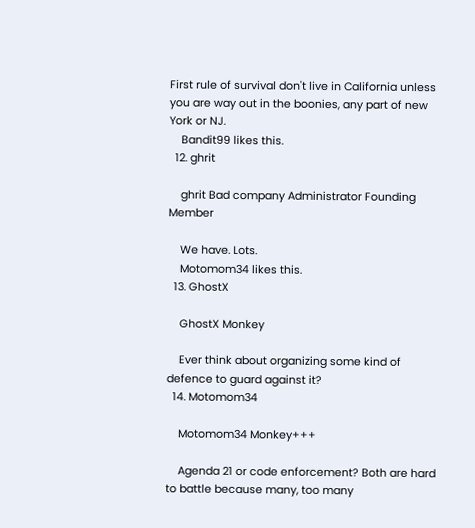First rule of survival don't live in California unless you are way out in the boonies, any part of new York or NJ.
    Bandit99 likes this.
  12. ghrit

    ghrit Bad company Administrator Founding Member

    We have. Lots.
    Motomom34 likes this.
  13. GhostX

    GhostX Monkey

    Ever think about organizing some kind of defence to guard against it?
  14. Motomom34

    Motomom34 Monkey+++

    Agenda 21 or code enforcement? Both are hard to battle because many, too many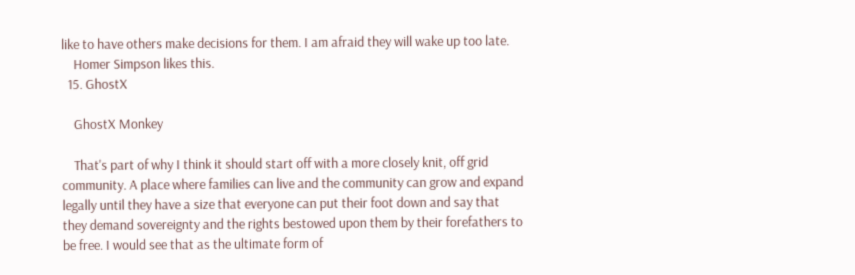like to have others make decisions for them. I am afraid they will wake up too late.
    Homer Simpson likes this.
  15. GhostX

    GhostX Monkey

    That's part of why I think it should start off with a more closely knit, off grid community. A place where families can live and the community can grow and expand legally until they have a size that everyone can put their foot down and say that they demand sovereignty and the rights bestowed upon them by their forefathers to be free. I would see that as the ultimate form of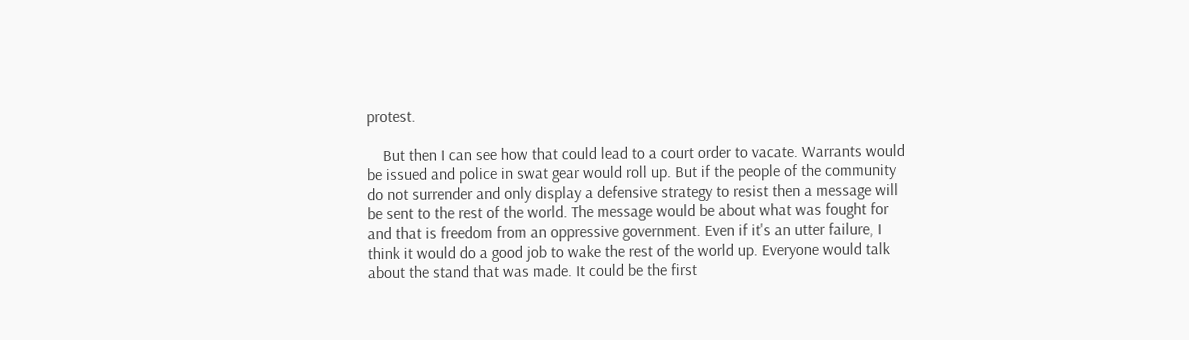protest.

    But then I can see how that could lead to a court order to vacate. Warrants would be issued and police in swat gear would roll up. But if the people of the community do not surrender and only display a defensive strategy to resist then a message will be sent to the rest of the world. The message would be about what was fought for and that is freedom from an oppressive government. Even if it's an utter failure, I think it would do a good job to wake the rest of the world up. Everyone would talk about the stand that was made. It could be the first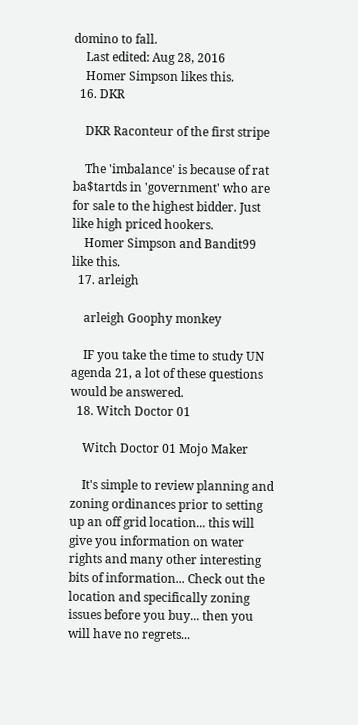domino to fall.
    Last edited: Aug 28, 2016
    Homer Simpson likes this.
  16. DKR

    DKR Raconteur of the first stripe

    The 'imbalance' is because of rat ba$tartds in 'government' who are for sale to the highest bidder. Just like high priced hookers.
    Homer Simpson and Bandit99 like this.
  17. arleigh

    arleigh Goophy monkey

    IF you take the time to study UN agenda 21, a lot of these questions would be answered.
  18. Witch Doctor 01

    Witch Doctor 01 Mojo Maker

    It's simple to review planning and zoning ordinances prior to setting up an off grid location... this will give you information on water rights and many other interesting bits of information... Check out the location and specifically zoning issues before you buy... then you will have no regrets...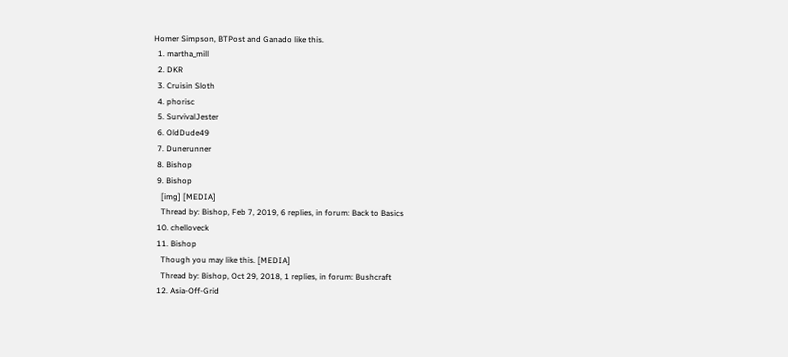Homer Simpson, BTPost and Ganado like this.
  1. martha_mill
  2. DKR
  3. Cruisin Sloth
  4. phorisc
  5. SurvivalJester
  6. OldDude49
  7. Dunerunner
  8. Bishop
  9. Bishop
    [img] [MEDIA]
    Thread by: Bishop, Feb 7, 2019, 6 replies, in forum: Back to Basics
  10. chelloveck
  11. Bishop
    Though you may like this. [MEDIA]
    Thread by: Bishop, Oct 29, 2018, 1 replies, in forum: Bushcraft
  12. Asia-Off-Grid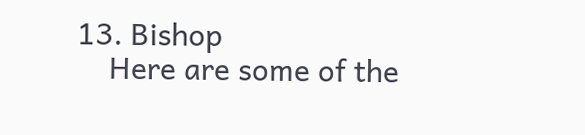13. Bishop
    Here are some of the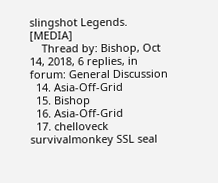slingshot Legends. [MEDIA]
    Thread by: Bishop, Oct 14, 2018, 6 replies, in forum: General Discussion
  14. Asia-Off-Grid
  15. Bishop
  16. Asia-Off-Grid
  17. chelloveck
survivalmonkey SSL seal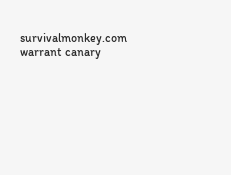survivalmonkey.com warrant canary